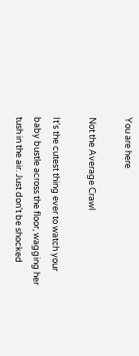You are here

Not the Average Crawl

It's the cutest thing ever to watch your baby bustle across the floor, wagging her tush in the air. Just don't be shocked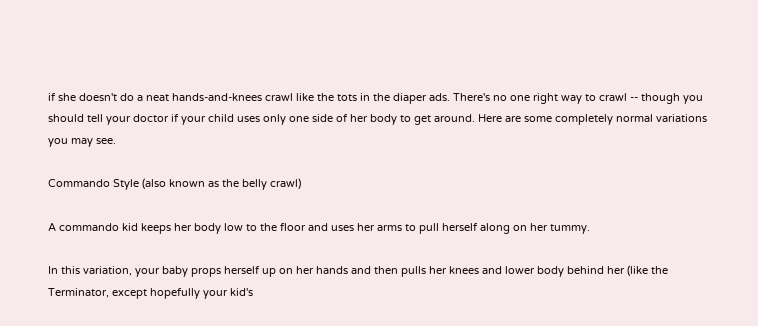if she doesn't do a neat hands-and-knees crawl like the tots in the diaper ads. There's no one right way to crawl -- though you should tell your doctor if your child uses only one side of her body to get around. Here are some completely normal variations you may see.

Commando Style (also known as the belly crawl)

A commando kid keeps her body low to the floor and uses her arms to pull herself along on her tummy.

In this variation, your baby props herself up on her hands and then pulls her knees and lower body behind her (like the Terminator, except hopefully your kid's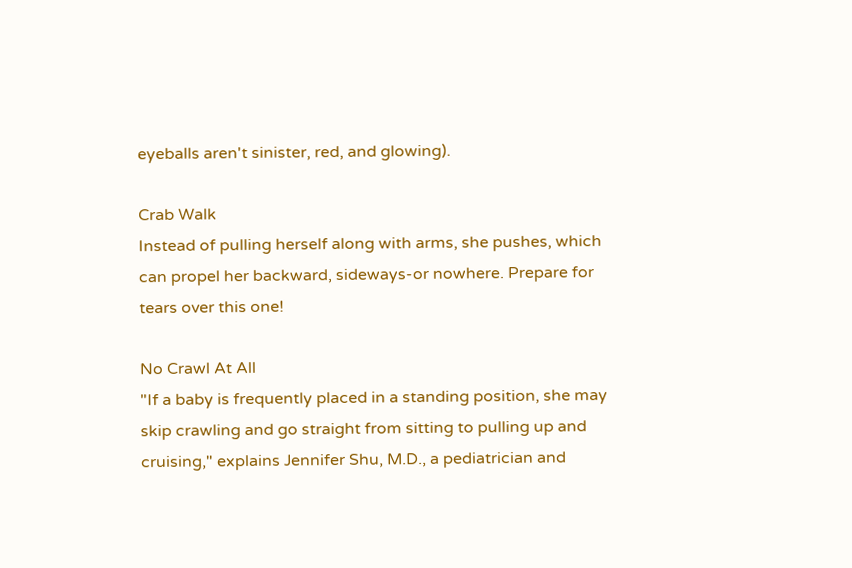eyeballs aren't sinister, red, and glowing).

Crab Walk
Instead of pulling herself along with arms, she pushes, which can propel her backward, sideways-or nowhere. Prepare for tears over this one!

No Crawl At All
"If a baby is frequently placed in a standing position, she may skip crawling and go straight from sitting to pulling up and cruising," explains Jennifer Shu, M.D., a pediatrician and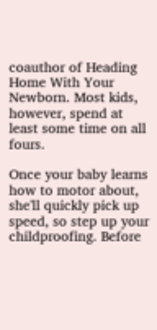coauthor of Heading Home With Your Newborn. Most kids, however, spend at least some time on all fours.

Once your baby learns how to motor about, she'll quickly pick up speed, so step up your childproofing. Before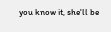you know it, she'll be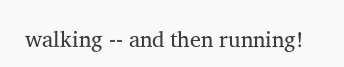walking -- and then running!